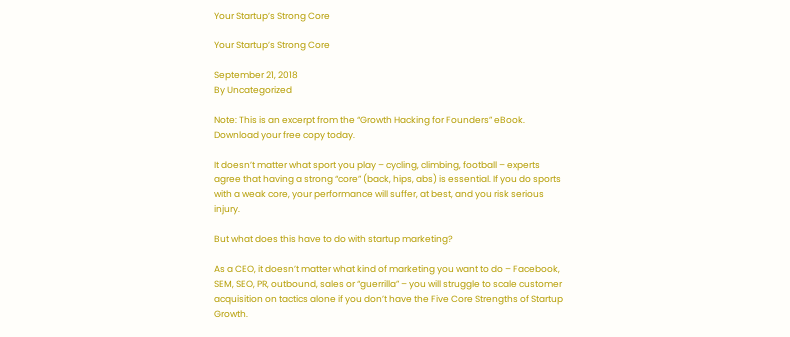Your Startup’s Strong Core

Your Startup’s Strong Core

September 21, 2018
By Uncategorized

Note: This is an excerpt from the “Growth Hacking for Founders” eBook.
Download your free copy today.

It doesn’t matter what sport you play – cycling, climbing, football – experts agree that having a strong “core” (back, hips, abs) is essential. If you do sports with a weak core, your performance will suffer, at best, and you risk serious injury.

But what does this have to do with startup marketing?

As a CEO, it doesn’t matter what kind of marketing you want to do – Facebook, SEM, SEO, PR, outbound, sales or “guerrilla” – you will struggle to scale customer acquisition on tactics alone if you don’t have the Five Core Strengths of Startup Growth.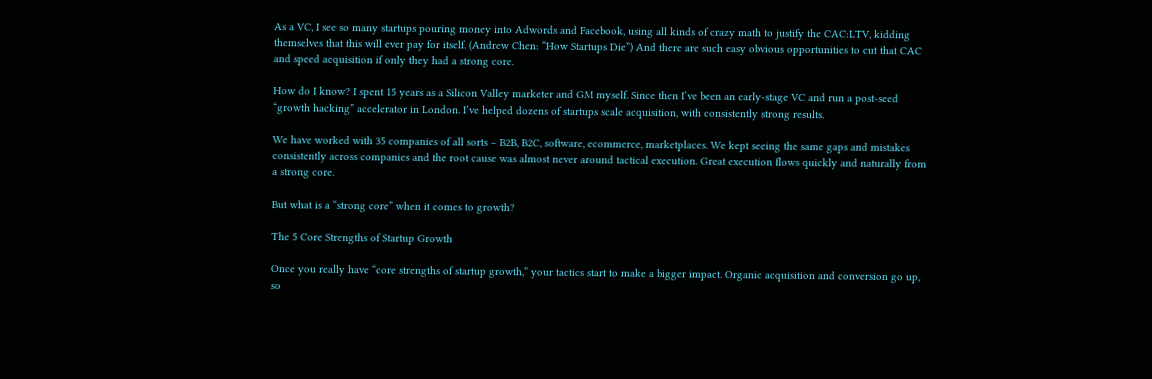As a VC, I see so many startups pouring money into Adwords and Facebook, using all kinds of crazy math to justify the CAC:LTV, kidding themselves that this will ever pay for itself. (Andrew Chen: “How Startups Die”) And there are such easy obvious opportunities to cut that CAC and speed acquisition if only they had a strong core.

How do I know? I spent 15 years as a Silicon Valley marketer and GM myself. Since then I’ve been an early-stage VC and run a post-seed “growth hacking” accelerator in London. I’ve helped dozens of startups scale acquisition, with consistently strong results.

We have worked with 35 companies of all sorts – B2B, B2C, software, ecommerce, marketplaces. We kept seeing the same gaps and mistakes consistently across companies and the root cause was almost never around tactical execution. Great execution flows quickly and naturally from a strong core.

But what is a “strong core” when it comes to growth?

The 5 Core Strengths of Startup Growth

Once you really have “core strengths of startup growth,” your tactics start to make a bigger impact. Organic acquisition and conversion go up, so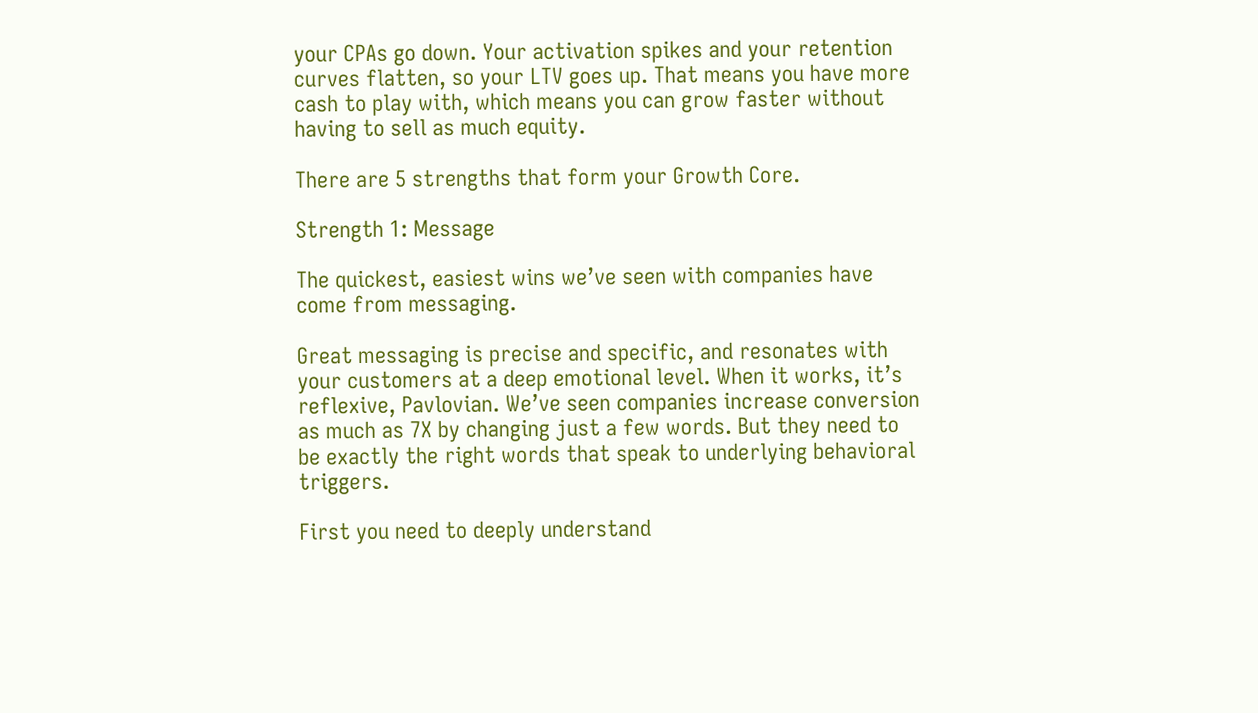your CPAs go down. Your activation spikes and your retention curves flatten, so your LTV goes up. That means you have more cash to play with, which means you can grow faster without having to sell as much equity.

There are 5 strengths that form your Growth Core.

Strength 1: Message

The quickest, easiest wins we’ve seen with companies have come from messaging.

Great messaging is precise and specific, and resonates with your customers at a deep emotional level. When it works, it’s reflexive, Pavlovian. We’ve seen companies increase conversion as much as 7X by changing just a few words. But they need to be exactly the right words that speak to underlying behavioral triggers.

First you need to deeply understand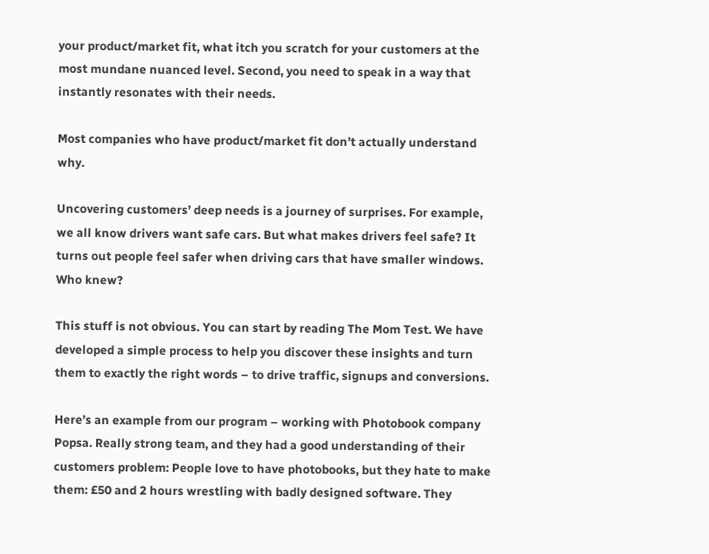your product/market fit, what itch you scratch for your customers at the most mundane nuanced level. Second, you need to speak in a way that instantly resonates with their needs.

Most companies who have product/market fit don’t actually understand why.

Uncovering customers’ deep needs is a journey of surprises. For example, we all know drivers want safe cars. But what makes drivers feel safe? It turns out people feel safer when driving cars that have smaller windows. Who knew?

This stuff is not obvious. You can start by reading The Mom Test. We have developed a simple process to help you discover these insights and turn them to exactly the right words – to drive traffic, signups and conversions.

Here’s an example from our program – working with Photobook company Popsa. Really strong team, and they had a good understanding of their customers problem: People love to have photobooks, but they hate to make them: £50 and 2 hours wrestling with badly designed software. They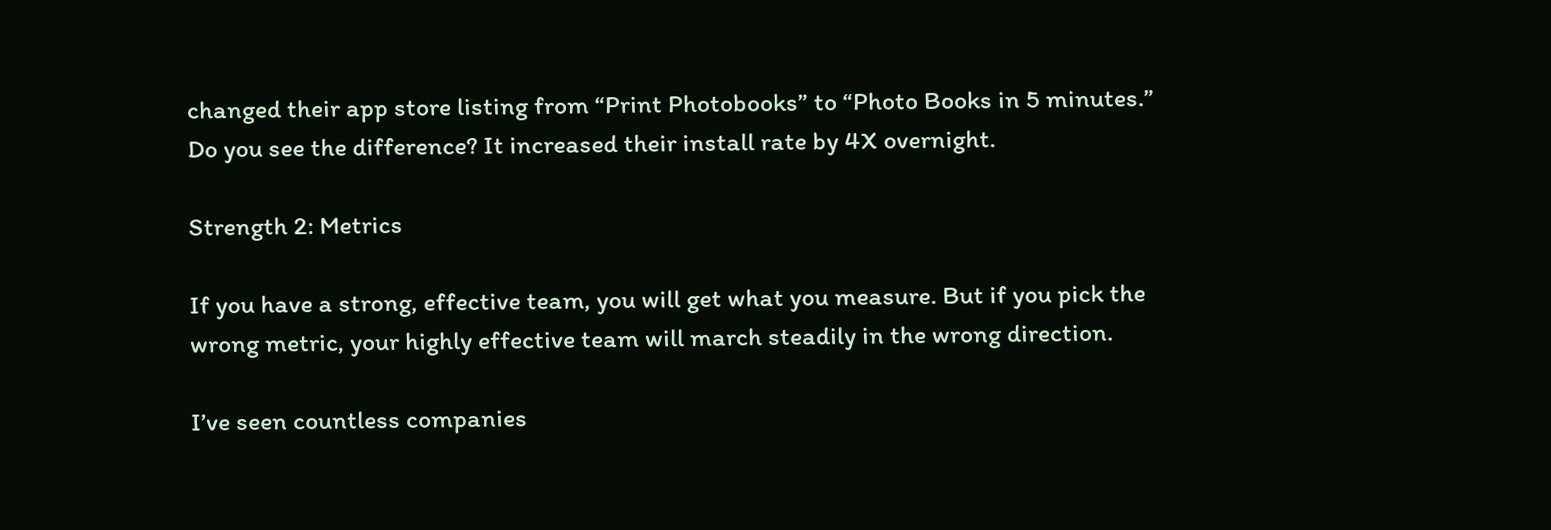changed their app store listing from “Print Photobooks” to “Photo Books in 5 minutes.” Do you see the difference? It increased their install rate by 4X overnight.

Strength 2: Metrics

If you have a strong, effective team, you will get what you measure. But if you pick the wrong metric, your highly effective team will march steadily in the wrong direction.

I’ve seen countless companies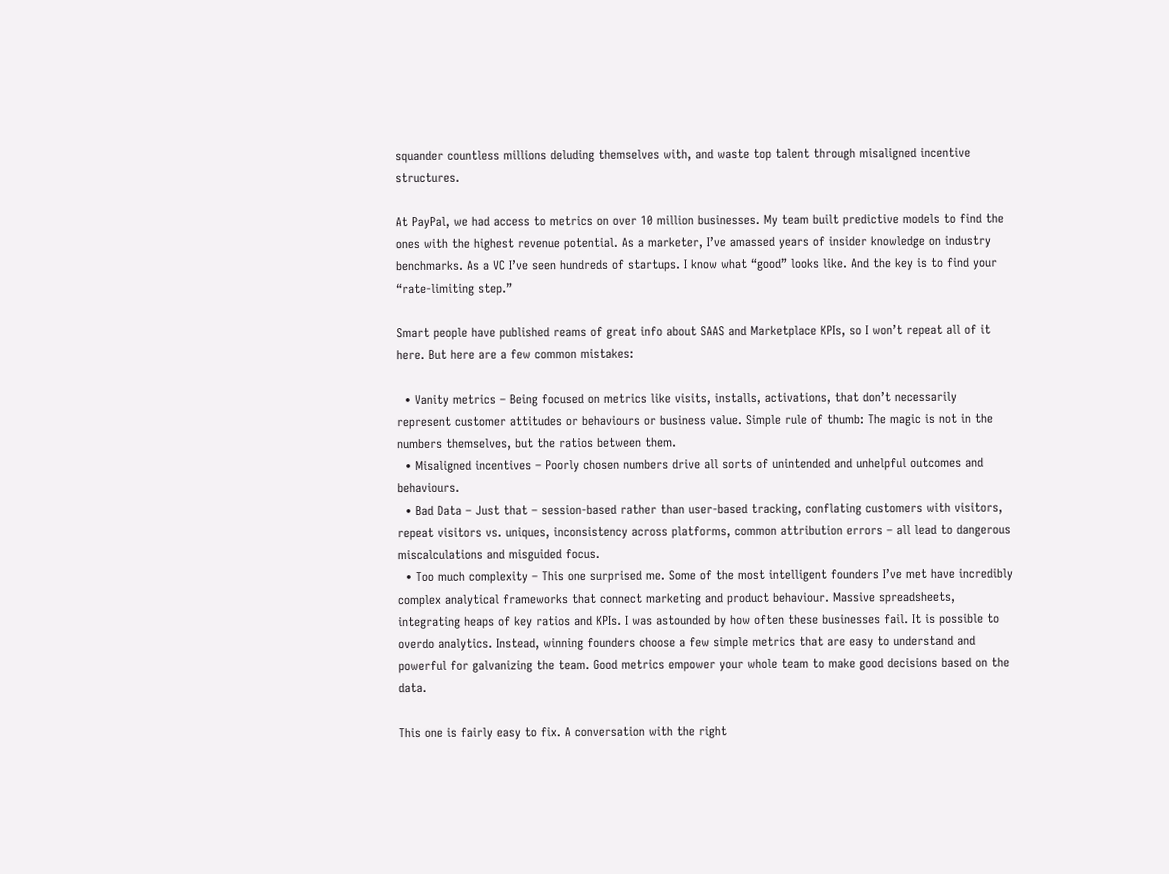squander countless millions deluding themselves with, and waste top talent through misaligned incentive structures.

At PayPal, we had access to metrics on over 10 million businesses. My team built predictive models to find the ones with the highest revenue potential. As a marketer, I’ve amassed years of insider knowledge on industry benchmarks. As a VC I’ve seen hundreds of startups. I know what “good” looks like. And the key is to find your “rate-limiting step.”

Smart people have published reams of great info about SAAS and Marketplace KPIs, so I won’t repeat all of it here. But here are a few common mistakes:

  • Vanity metrics – Being focused on metrics like visits, installs, activations, that don’t necessarily represent customer attitudes or behaviours or business value. Simple rule of thumb: The magic is not in the numbers themselves, but the ratios between them.
  • Misaligned incentives – Poorly chosen numbers drive all sorts of unintended and unhelpful outcomes and behaviours.
  • Bad Data – Just that – session-based rather than user-based tracking, conflating customers with visitors, repeat visitors vs. uniques, inconsistency across platforms, common attribution errors – all lead to dangerous miscalculations and misguided focus.
  • Too much complexity – This one surprised me. Some of the most intelligent founders I’ve met have incredibly complex analytical frameworks that connect marketing and product behaviour. Massive spreadsheets, integrating heaps of key ratios and KPIs. I was astounded by how often these businesses fail. It is possible to overdo analytics. Instead, winning founders choose a few simple metrics that are easy to understand and powerful for galvanizing the team. Good metrics empower your whole team to make good decisions based on the data.

This one is fairly easy to fix. A conversation with the right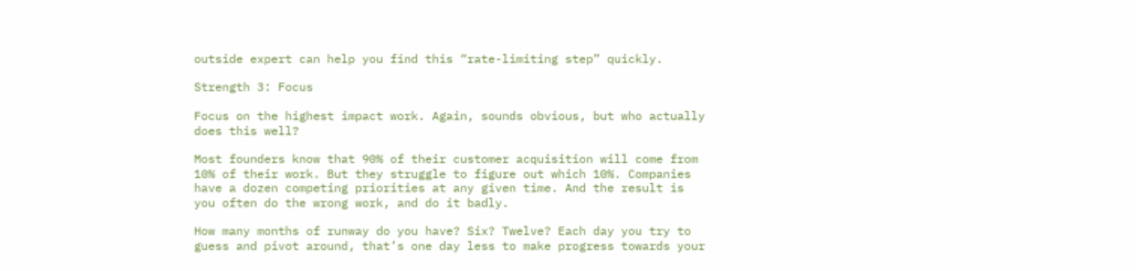outside expert can help you find this “rate-limiting step” quickly.

Strength 3: Focus

Focus on the highest impact work. Again, sounds obvious, but who actually does this well?

Most founders know that 90% of their customer acquisition will come from 10% of their work. But they struggle to figure out which 10%. Companies have a dozen competing priorities at any given time. And the result is you often do the wrong work, and do it badly.

How many months of runway do you have? Six? Twelve? Each day you try to guess and pivot around, that’s one day less to make progress towards your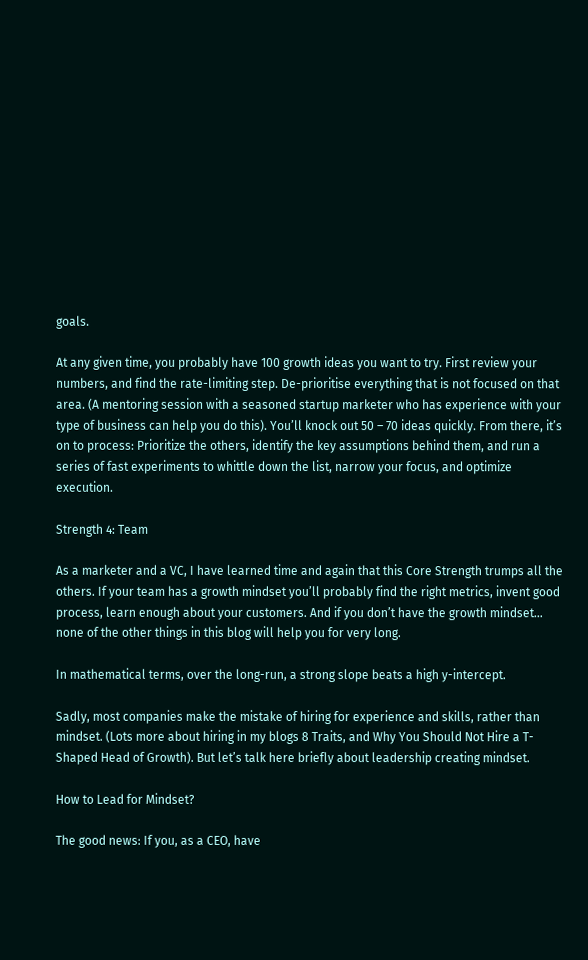goals.

At any given time, you probably have 100 growth ideas you want to try. First review your numbers, and find the rate-limiting step. De-prioritise everything that is not focused on that area. (A mentoring session with a seasoned startup marketer who has experience with your type of business can help you do this). You’ll knock out 50 – 70 ideas quickly. From there, it’s on to process: Prioritize the others, identify the key assumptions behind them, and run a series of fast experiments to whittle down the list, narrow your focus, and optimize execution.

Strength 4: Team

As a marketer and a VC, I have learned time and again that this Core Strength trumps all the others. If your team has a growth mindset you’ll probably find the right metrics, invent good process, learn enough about your customers. And if you don’t have the growth mindset… none of the other things in this blog will help you for very long.

In mathematical terms, over the long-run, a strong slope beats a high y-intercept.

Sadly, most companies make the mistake of hiring for experience and skills, rather than mindset. (Lots more about hiring in my blogs 8 Traits, and Why You Should Not Hire a T-Shaped Head of Growth). But let’s talk here briefly about leadership creating mindset.

How to Lead for Mindset?

The good news: If you, as a CEO, have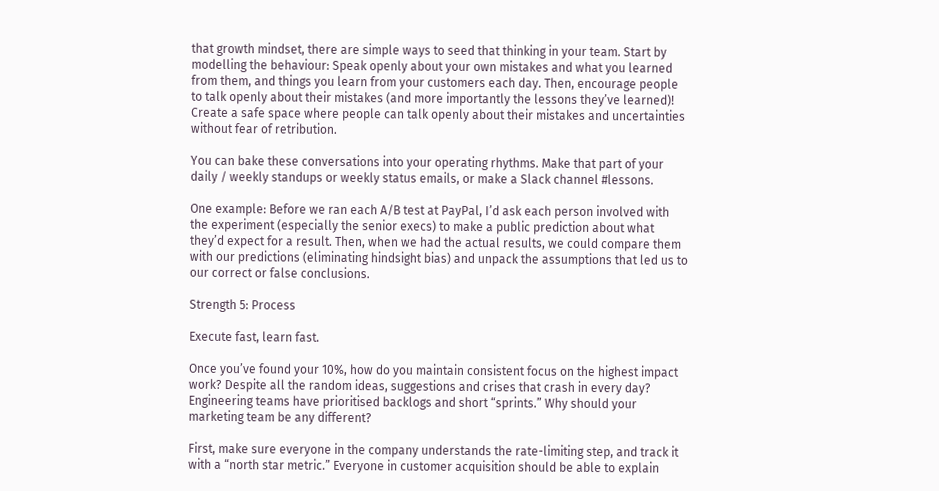that growth mindset, there are simple ways to seed that thinking in your team. Start by modelling the behaviour: Speak openly about your own mistakes and what you learned from them, and things you learn from your customers each day. Then, encourage people to talk openly about their mistakes (and more importantly the lessons they’ve learned)! Create a safe space where people can talk openly about their mistakes and uncertainties without fear of retribution.

You can bake these conversations into your operating rhythms. Make that part of your daily / weekly standups or weekly status emails, or make a Slack channel #lessons.

One example: Before we ran each A/B test at PayPal, I’d ask each person involved with the experiment (especially the senior execs) to make a public prediction about what they’d expect for a result. Then, when we had the actual results, we could compare them with our predictions (eliminating hindsight bias) and unpack the assumptions that led us to our correct or false conclusions.

Strength 5: Process

Execute fast, learn fast.

Once you’ve found your 10%, how do you maintain consistent focus on the highest impact work? Despite all the random ideas, suggestions and crises that crash in every day? Engineering teams have prioritised backlogs and short “sprints.” Why should your marketing team be any different?

First, make sure everyone in the company understands the rate-limiting step, and track it with a “north star metric.” Everyone in customer acquisition should be able to explain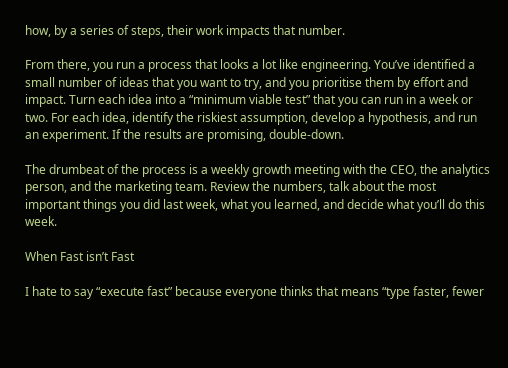how, by a series of steps, their work impacts that number.

From there, you run a process that looks a lot like engineering. You’ve identified a small number of ideas that you want to try, and you prioritise them by effort and impact. Turn each idea into a “minimum viable test” that you can run in a week or two. For each idea, identify the riskiest assumption, develop a hypothesis, and run an experiment. If the results are promising, double-down.

The drumbeat of the process is a weekly growth meeting with the CEO, the analytics person, and the marketing team. Review the numbers, talk about the most important things you did last week, what you learned, and decide what you’ll do this week.

When Fast isn’t Fast

I hate to say “execute fast” because everyone thinks that means “type faster, fewer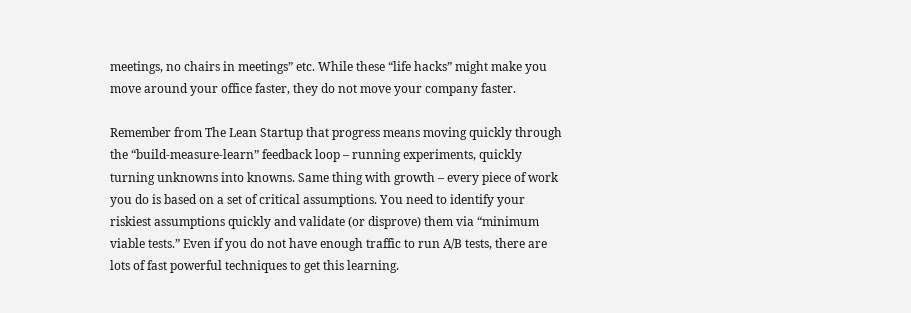meetings, no chairs in meetings” etc. While these “life hacks” might make you move around your office faster, they do not move your company faster.

Remember from The Lean Startup that progress means moving quickly through the “build-measure-learn” feedback loop – running experiments, quickly turning unknowns into knowns. Same thing with growth – every piece of work you do is based on a set of critical assumptions. You need to identify your riskiest assumptions quickly and validate (or disprove) them via “minimum viable tests.” Even if you do not have enough traffic to run A/B tests, there are lots of fast powerful techniques to get this learning.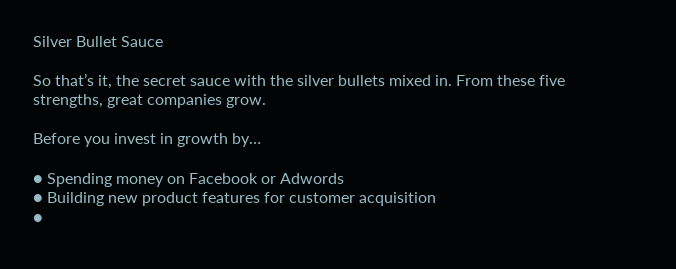Silver Bullet Sauce

So that’s it, the secret sauce with the silver bullets mixed in. From these five strengths, great companies grow.

Before you invest in growth by…

● Spending money on Facebook or Adwords
● Building new product features for customer acquisition
●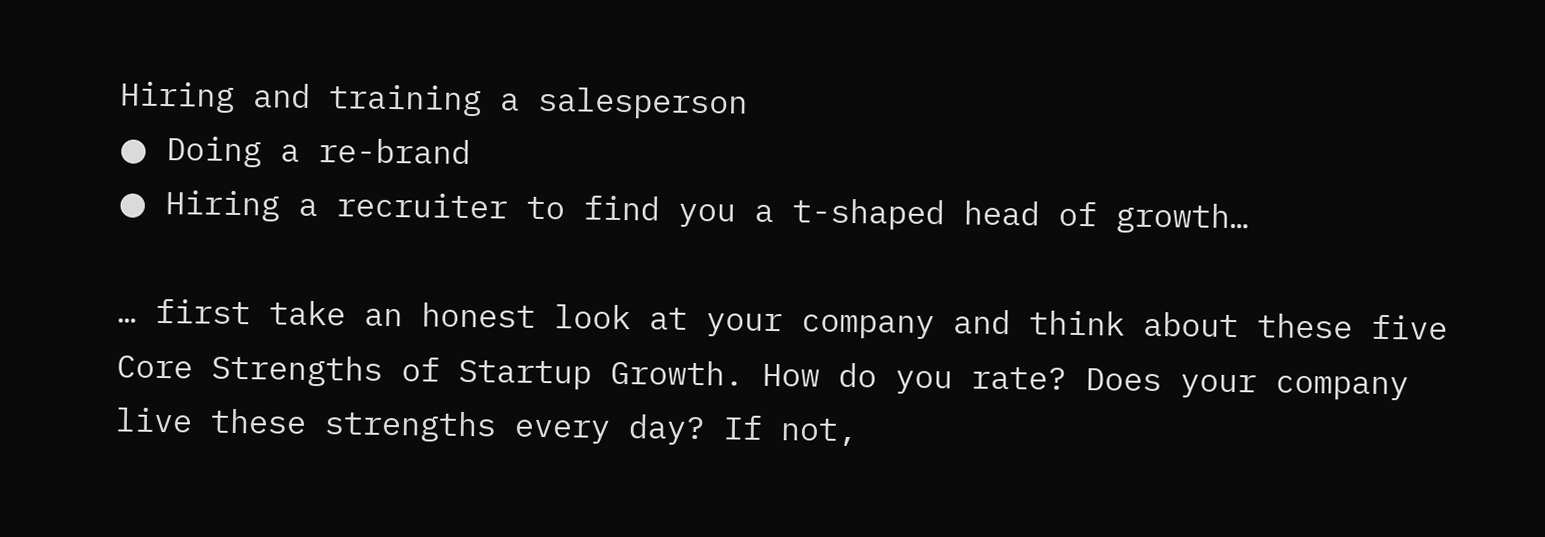Hiring and training a salesperson
● Doing a re-brand
● Hiring a recruiter to find you a t-shaped head of growth…

… first take an honest look at your company and think about these five Core Strengths of Startup Growth. How do you rate? Does your company live these strengths every day? If not,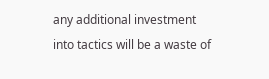any additional investment into tactics will be a waste of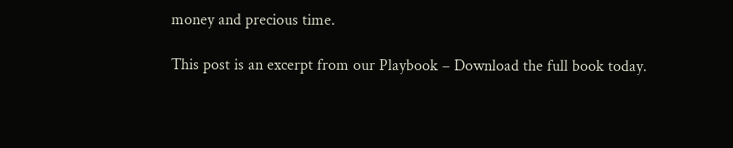money and precious time.

This post is an excerpt from our Playbook – Download the full book today.